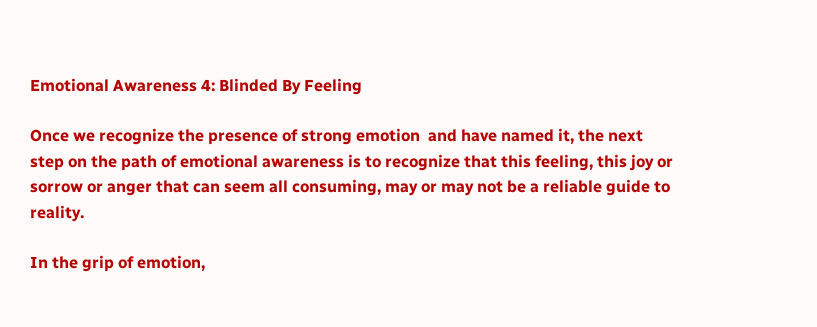Emotional Awareness 4: Blinded By Feeling

Once we recognize the presence of strong emotion  and have named it, the next step on the path of emotional awareness is to recognize that this feeling, this joy or sorrow or anger that can seem all consuming, may or may not be a reliable guide to reality.

In the grip of emotion,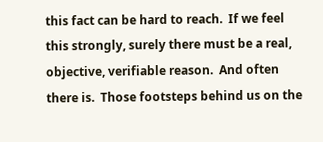this fact can be hard to reach.  If we feel this strongly, surely there must be a real, objective, verifiable reason.  And often there is.  Those footsteps behind us on the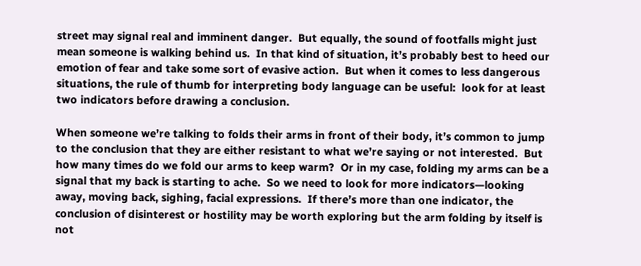street may signal real and imminent danger.  But equally, the sound of footfalls might just mean someone is walking behind us.  In that kind of situation, it’s probably best to heed our emotion of fear and take some sort of evasive action.  But when it comes to less dangerous situations, the rule of thumb for interpreting body language can be useful:  look for at least two indicators before drawing a conclusion.

When someone we’re talking to folds their arms in front of their body, it’s common to jump to the conclusion that they are either resistant to what we’re saying or not interested.  But how many times do we fold our arms to keep warm?  Or in my case, folding my arms can be a signal that my back is starting to ache.  So we need to look for more indicators—looking away, moving back, sighing, facial expressions.  If there’s more than one indicator, the conclusion of disinterest or hostility may be worth exploring but the arm folding by itself is not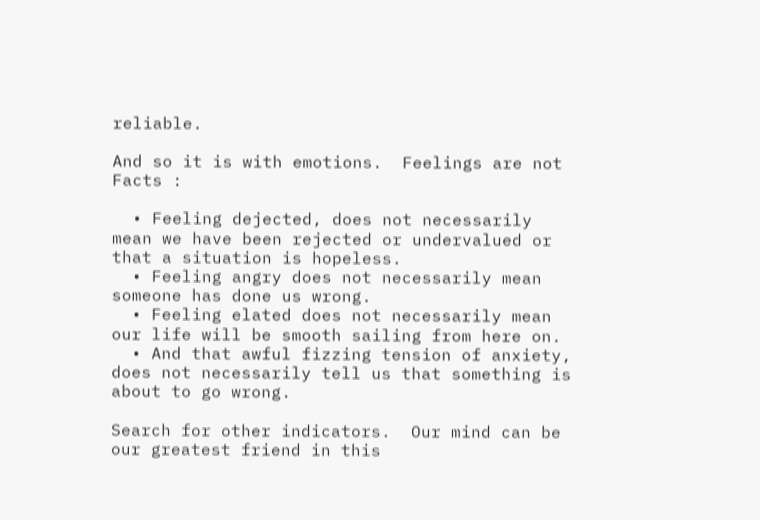reliable.

And so it is with emotions.  Feelings are not Facts :

  • Feeling dejected, does not necessarily mean we have been rejected or undervalued or that a situation is hopeless.
  • Feeling angry does not necessarily mean someone has done us wrong.
  • Feeling elated does not necessarily mean our life will be smooth sailing from here on.
  • And that awful fizzing tension of anxiety, does not necessarily tell us that something is about to go wrong.

Search for other indicators.  Our mind can be our greatest friend in this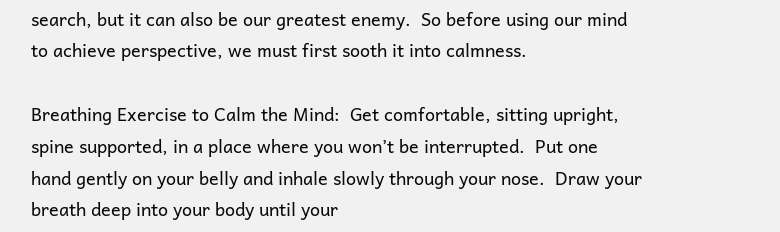search, but it can also be our greatest enemy.  So before using our mind to achieve perspective, we must first sooth it into calmness.

Breathing Exercise to Calm the Mind:  Get comfortable, sitting upright, spine supported, in a place where you won’t be interrupted.  Put one hand gently on your belly and inhale slowly through your nose.  Draw your breath deep into your body until your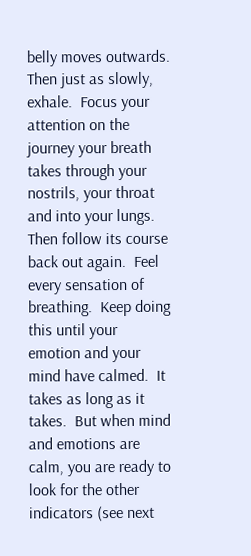belly moves outwards.  Then just as slowly, exhale.  Focus your attention on the journey your breath takes through your nostrils, your throat and into your lungs.  Then follow its course back out again.  Feel every sensation of breathing.  Keep doing this until your emotion and your mind have calmed.  It takes as long as it takes.  But when mind and emotions are calm, you are ready to look for the other indicators (see next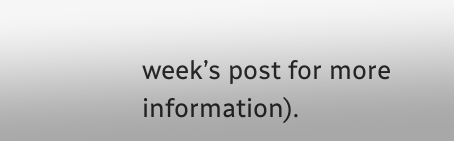week’s post for more information).